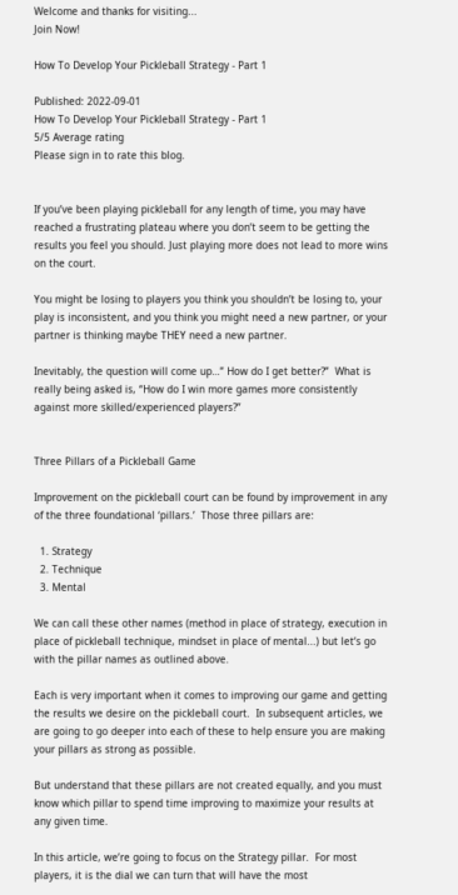Welcome and thanks for visiting...
Join Now!

How To Develop Your Pickleball Strategy - Part 1

Published: 2022-09-01
How To Develop Your Pickleball Strategy - Part 1
5/5 Average rating
Please sign in to rate this blog.


If you’ve been playing pickleball for any length of time, you may have reached a frustrating plateau where you don’t seem to be getting the results you feel you should. Just playing more does not lead to more wins on the court.

You might be losing to players you think you shouldn’t be losing to, your play is inconsistent, and you think you might need a new partner, or your partner is thinking maybe THEY need a new partner.

Inevitably, the question will come up…” How do I get better?”  What is really being asked is, “How do I win more games more consistently against more skilled/experienced players?”


Three Pillars of a Pickleball Game

Improvement on the pickleball court can be found by improvement in any of the three foundational ‘pillars.’  Those three pillars are:

  1. Strategy
  2. Technique
  3. Mental

We can call these other names (method in place of strategy, execution in place of pickleball technique, mindset in place of mental...) but let’s go with the pillar names as outlined above.

Each is very important when it comes to improving our game and getting the results we desire on the pickleball court.  In subsequent articles, we are going to go deeper into each of these to help ensure you are making your pillars as strong as possible.

But understand that these pillars are not created equally, and you must know which pillar to spend time improving to maximize your results at any given time.

In this article, we’re going to focus on the Strategy pillar.  For most players, it is the dial we can turn that will have the most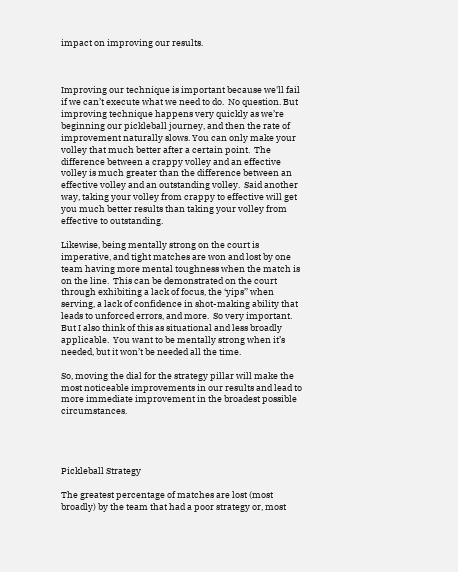impact on improving our results.



Improving our technique is important because we'll fail if we can’t execute what we need to do.  No question. But improving technique happens very quickly as we’re beginning our pickleball journey, and then the rate of improvement naturally slows. You can only make your volley that much better after a certain point.  The difference between a crappy volley and an effective volley is much greater than the difference between an effective volley and an outstanding volley.  Said another way, taking your volley from crappy to effective will get you much better results than taking your volley from effective to outstanding.

Likewise, being mentally strong on the court is imperative, and tight matches are won and lost by one team having more mental toughness when the match is on the line.  This can be demonstrated on the court through exhibiting a lack of focus, the ‘yips’’ when serving, a lack of confidence in shot-making ability that leads to unforced errors, and more.  So very important.  But I also think of this as situational and less broadly applicable.  You want to be mentally strong when it’s needed, but it won’t be needed all the time.

So, moving the dial for the strategy pillar will make the most noticeable improvements in our results and lead to more immediate improvement in the broadest possible circumstances.




Pickleball Strategy

The greatest percentage of matches are lost (most broadly) by the team that had a poor strategy or, most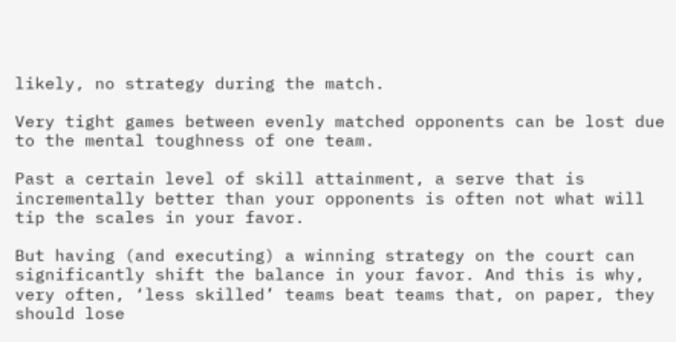likely, no strategy during the match.

Very tight games between evenly matched opponents can be lost due to the mental toughness of one team.

Past a certain level of skill attainment, a serve that is incrementally better than your opponents is often not what will tip the scales in your favor.

But having (and executing) a winning strategy on the court can significantly shift the balance in your favor. And this is why, very often, ‘less skilled’ teams beat teams that, on paper, they should lose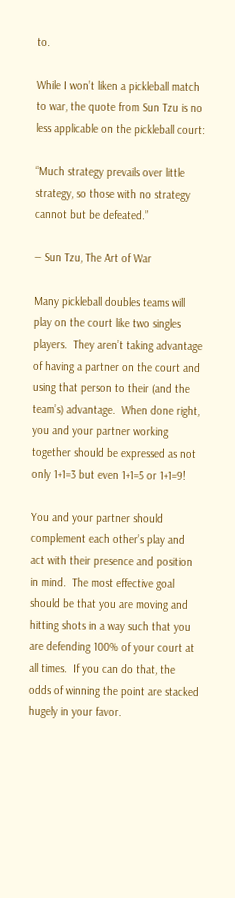to.

While I won’t liken a pickleball match to war, the quote from Sun Tzu is no less applicable on the pickleball court:

“Much strategy prevails over little strategy, so those with no strategy cannot but be defeated.”

― Sun Tzu, The Art of War

Many pickleball doubles teams will play on the court like two singles players.  They aren’t taking advantage of having a partner on the court and using that person to their (and the team’s) advantage.  When done right, you and your partner working together should be expressed as not only 1+1=3 but even 1+1=5 or 1+1=9!

You and your partner should complement each other’s play and act with their presence and position in mind.  The most effective goal should be that you are moving and hitting shots in a way such that you are defending 100% of your court at all times.  If you can do that, the odds of winning the point are stacked hugely in your favor.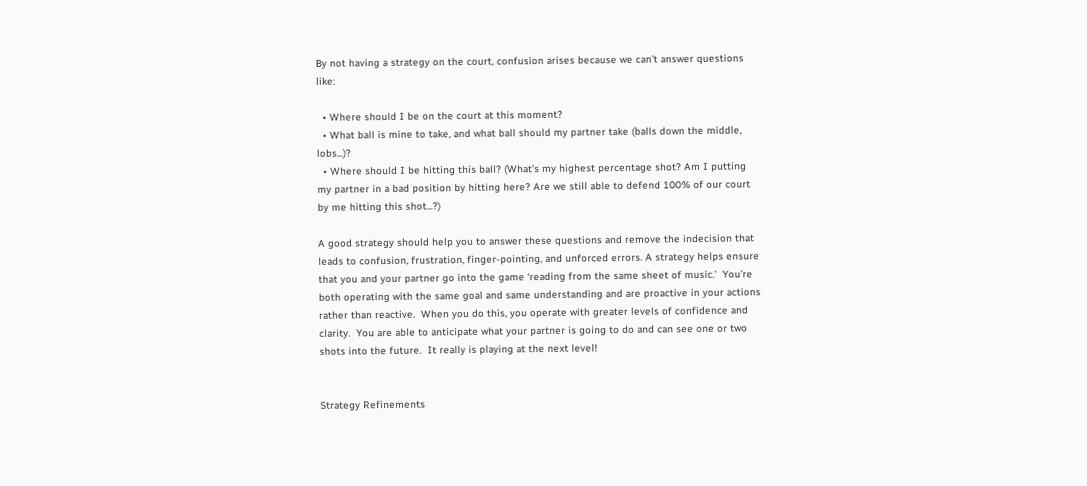By not having a strategy on the court, confusion arises because we can’t answer questions like:

  • Where should I be on the court at this moment?
  • What ball is mine to take, and what ball should my partner take (balls down the middle, lobs...)?
  • Where should I be hitting this ball? (What’s my highest percentage shot? Am I putting my partner in a bad position by hitting here? Are we still able to defend 100% of our court by me hitting this shot...?)

A good strategy should help you to answer these questions and remove the indecision that leads to confusion, frustration, finger-pointing, and unforced errors. A strategy helps ensure that you and your partner go into the game ‘reading from the same sheet of music.’  You’re both operating with the same goal and same understanding and are proactive in your actions rather than reactive.  When you do this, you operate with greater levels of confidence and clarity.  You are able to anticipate what your partner is going to do and can see one or two shots into the future.  It really is playing at the next level!


Strategy Refinements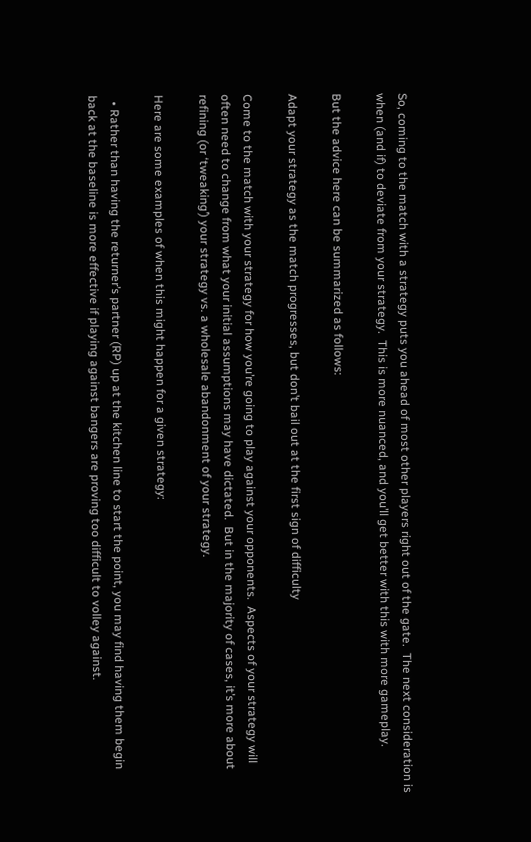So, coming to the match with a strategy puts you ahead of most other players right out of the gate.  The next consideration is when (and if) to deviate from your strategy.  This is more nuanced, and you’ll get better with this with more gameplay.

But the advice here can be summarized as follows:

Adapt your strategy as the match progresses, but don’t bail out at the first sign of difficulty

Come to the match with your strategy for how you’re going to play against your opponents.  Aspects of your strategy will often need to change from what your initial assumptions may have dictated.  But in the majority of cases, it’s more about refining (or ‘tweaking’) your strategy vs. a wholesale abandonment of your strategy.

Here are some examples of when this might happen for a given strategy:

  • Rather than having the returner’s partner (RP) up at the kitchen line to start the point, you may find having them begin back at the baseline is more effective if playing against bangers are proving too difficult to volley against.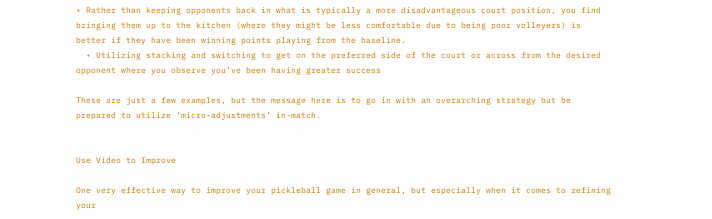• Rather than keeping opponents back in what is typically a more disadvantageous court position, you find bringing them up to the kitchen (where they might be less comfortable due to being poor volleyers) is better if they have been winning points playing from the baseline.
  • Utilizing stacking and switching to get on the preferred side of the court or across from the desired opponent where you observe you’ve been having greater success

These are just a few examples, but the message here is to go in with an overarching strategy but be prepared to utilize ‘micro-adjustments’ in-match.


Use Video to Improve

One very effective way to improve your pickleball game in general, but especially when it comes to refining your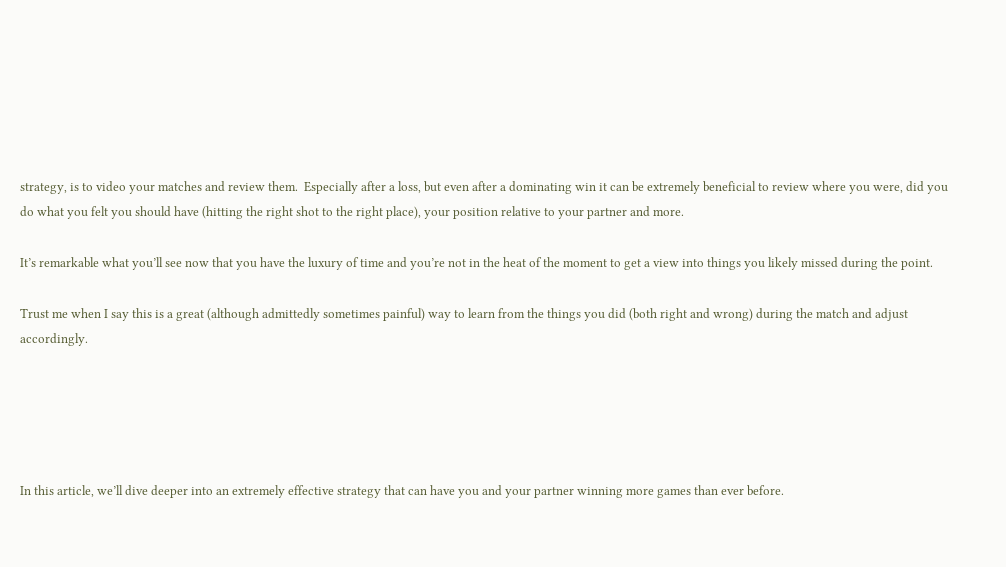strategy, is to video your matches and review them.  Especially after a loss, but even after a dominating win it can be extremely beneficial to review where you were, did you do what you felt you should have (hitting the right shot to the right place), your position relative to your partner and more.

It’s remarkable what you’ll see now that you have the luxury of time and you’re not in the heat of the moment to get a view into things you likely missed during the point.

Trust me when I say this is a great (although admittedly sometimes painful) way to learn from the things you did (both right and wrong) during the match and adjust accordingly.





In this article, we’ll dive deeper into an extremely effective strategy that can have you and your partner winning more games than ever before.